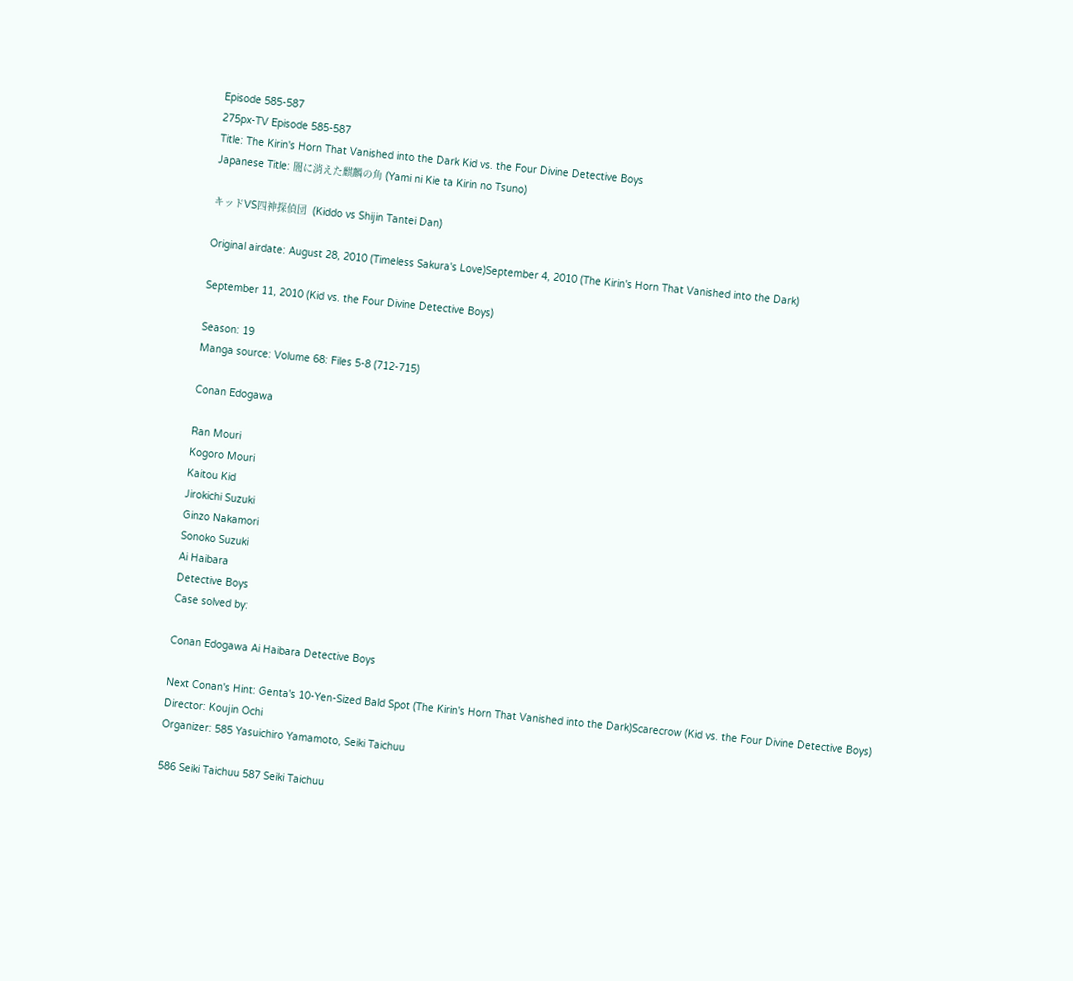Episode 585-587
275px-TV Episode 585-587
Title: The Kirin's Horn That Vanished into the Dark Kid vs. the Four Divine Detective Boys
Japanese Title: 闇に消えた麒麟の角 (Yami ni Kie ta Kirin no Tsuno)

キッドVS四神探偵団  (Kiddo vs Shijin Tantei Dan)

Original airdate: August 28, 2010 (Timeless Sakura's Love)September 4, 2010 (The Kirin's Horn That Vanished into the Dark)

September 11, 2010 (Kid vs. the Four Divine Detective Boys)

Season: 19
Manga source: Volume 68: Files 5-8 (712-715)

Conan Edogawa

Ran Mouri
Kogoro Mouri
Kaitou Kid
Jirokichi Suzuki
Ginzo Nakamori
Sonoko Suzuki
Ai Haibara
Detective Boys
Case solved by:

Conan Edogawa Ai Haibara Detective Boys

Next Conan's Hint: Genta's 10-Yen-Sized Bald Spot (The Kirin's Horn That Vanished into the Dark)Scarecrow (Kid vs. the Four Divine Detective Boys)
Director: Koujin Ochi
Organizer: 585 Yasuichiro Yamamoto, Seiki Taichuu

586 Seiki Taichuu 587 Seiki Taichuu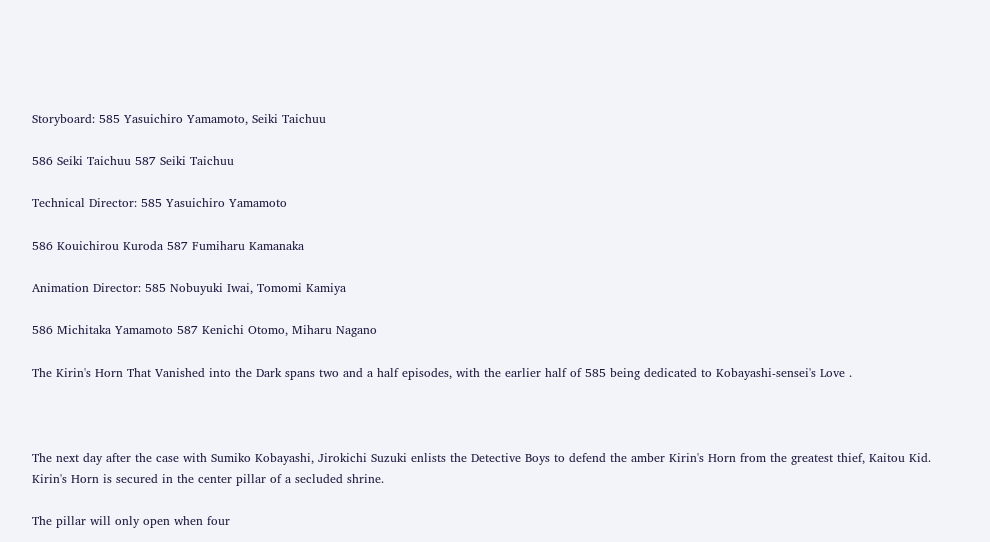Storyboard: 585 Yasuichiro Yamamoto, Seiki Taichuu

586 Seiki Taichuu 587 Seiki Taichuu

Technical Director: 585 Yasuichiro Yamamoto

586 Kouichirou Kuroda 587 Fumiharu Kamanaka

Animation Director: 585 Nobuyuki Iwai, Tomomi Kamiya

586 Michitaka Yamamoto 587 Kenichi Otomo, Miharu Nagano

The Kirin's Horn That Vanished into the Dark spans two and a half episodes, with the earlier half of 585 being dedicated to Kobayashi-sensei's Love .



The next day after the case with Sumiko Kobayashi, Jirokichi Suzuki enlists the Detective Boys to defend the amber Kirin's Horn from the greatest thief, Kaitou Kid. Kirin's Horn is secured in the center pillar of a secluded shrine.

The pillar will only open when four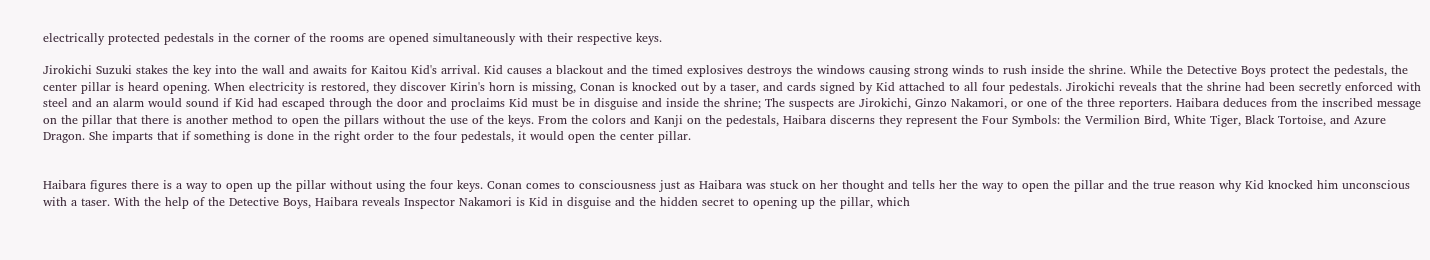electrically protected pedestals in the corner of the rooms are opened simultaneously with their respective keys.

Jirokichi Suzuki stakes the key into the wall and awaits for Kaitou Kid's arrival. Kid causes a blackout and the timed explosives destroys the windows causing strong winds to rush inside the shrine. While the Detective Boys protect the pedestals, the center pillar is heard opening. When electricity is restored, they discover Kirin's horn is missing, Conan is knocked out by a taser, and cards signed by Kid attached to all four pedestals. Jirokichi reveals that the shrine had been secretly enforced with steel and an alarm would sound if Kid had escaped through the door and proclaims Kid must be in disguise and inside the shrine; The suspects are Jirokichi, Ginzo Nakamori, or one of the three reporters. Haibara deduces from the inscribed message on the pillar that there is another method to open the pillars without the use of the keys. From the colors and Kanji on the pedestals, Haibara discerns they represent the Four Symbols: the Vermilion Bird, White Tiger, Black Tortoise, and Azure Dragon. She imparts that if something is done in the right order to the four pedestals, it would open the center pillar.


Haibara figures there is a way to open up the pillar without using the four keys. Conan comes to consciousness just as Haibara was stuck on her thought and tells her the way to open the pillar and the true reason why Kid knocked him unconscious with a taser. With the help of the Detective Boys, Haibara reveals Inspector Nakamori is Kid in disguise and the hidden secret to opening up the pillar, which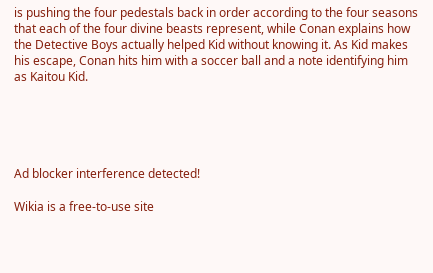is pushing the four pedestals back in order according to the four seasons that each of the four divine beasts represent, while Conan explains how the Detective Boys actually helped Kid without knowing it. As Kid makes his escape, Conan hits him with a soccer ball and a note identifying him as Kaitou Kid.





Ad blocker interference detected!

Wikia is a free-to-use site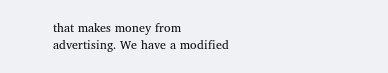that makes money from advertising. We have a modified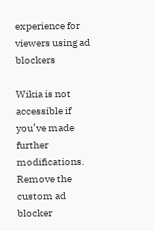experience for viewers using ad blockers

Wikia is not accessible if you’ve made further modifications. Remove the custom ad blocker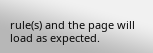rule(s) and the page will load as expected.